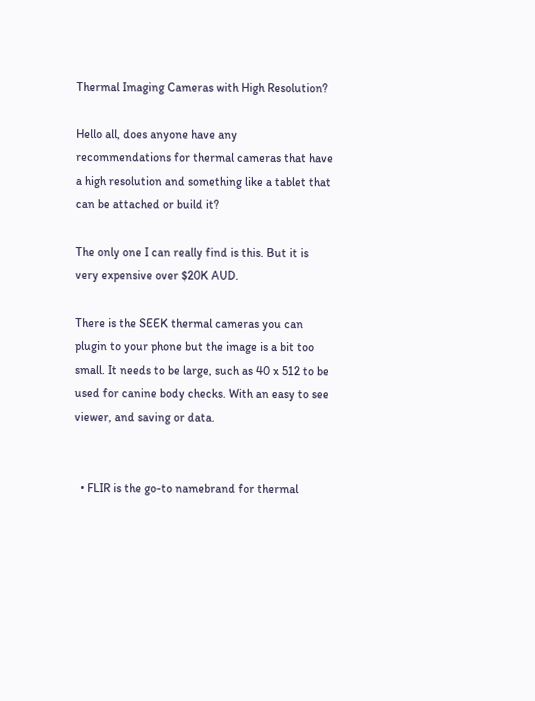Thermal Imaging Cameras with High Resolution?

Hello all, does anyone have any recommendations for thermal cameras that have a high resolution and something like a tablet that can be attached or build it?

The only one I can really find is this. But it is very expensive over $20K AUD.

There is the SEEK thermal cameras you can plugin to your phone but the image is a bit too small. It needs to be large, such as 40 x 512 to be used for canine body checks. With an easy to see viewer, and saving or data.


  • FLIR is the go-to namebrand for thermal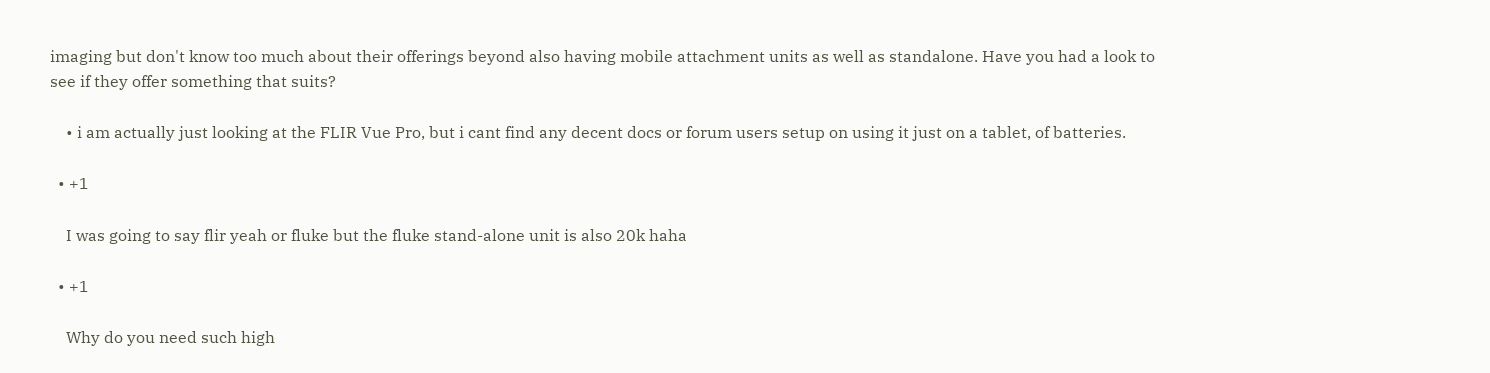imaging but don't know too much about their offerings beyond also having mobile attachment units as well as standalone. Have you had a look to see if they offer something that suits?

    • i am actually just looking at the FLIR Vue Pro, but i cant find any decent docs or forum users setup on using it just on a tablet, of batteries.

  • +1

    I was going to say flir yeah or fluke but the fluke stand-alone unit is also 20k haha

  • +1

    Why do you need such high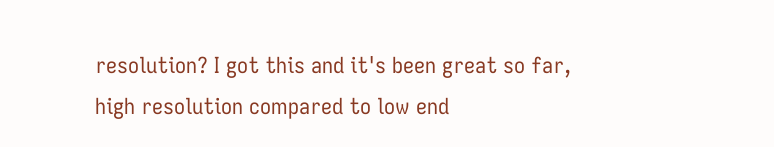resolution? I got this and it's been great so far, high resolution compared to low end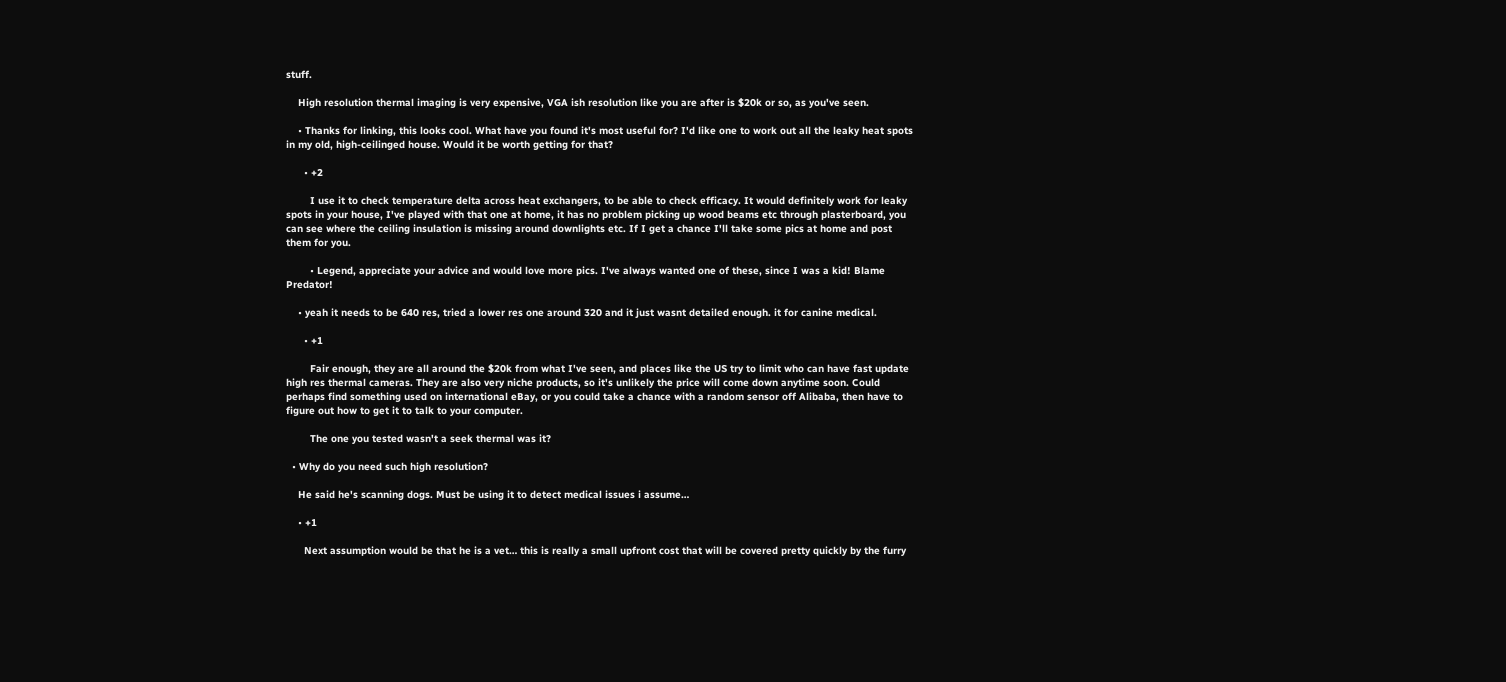stuff.

    High resolution thermal imaging is very expensive, VGA ish resolution like you are after is $20k or so, as you've seen.

    • Thanks for linking, this looks cool. What have you found it's most useful for? I'd like one to work out all the leaky heat spots in my old, high-ceilinged house. Would it be worth getting for that?

      • +2

        I use it to check temperature delta across heat exchangers, to be able to check efficacy. It would definitely work for leaky spots in your house, I've played with that one at home, it has no problem picking up wood beams etc through plasterboard, you can see where the ceiling insulation is missing around downlights etc. If I get a chance I'll take some pics at home and post them for you.

        • Legend, appreciate your advice and would love more pics. I've always wanted one of these, since I was a kid! Blame Predator!

    • yeah it needs to be 640 res, tried a lower res one around 320 and it just wasnt detailed enough. it for canine medical.

      • +1

        Fair enough, they are all around the $20k from what I've seen, and places like the US try to limit who can have fast update high res thermal cameras. They are also very niche products, so it's unlikely the price will come down anytime soon. Could perhaps find something used on international eBay, or you could take a chance with a random sensor off Alibaba, then have to figure out how to get it to talk to your computer.

        The one you tested wasn't a seek thermal was it?

  • Why do you need such high resolution?

    He said he's scanning dogs. Must be using it to detect medical issues i assume…

    • +1

      Next assumption would be that he is a vet… this is really a small upfront cost that will be covered pretty quickly by the furry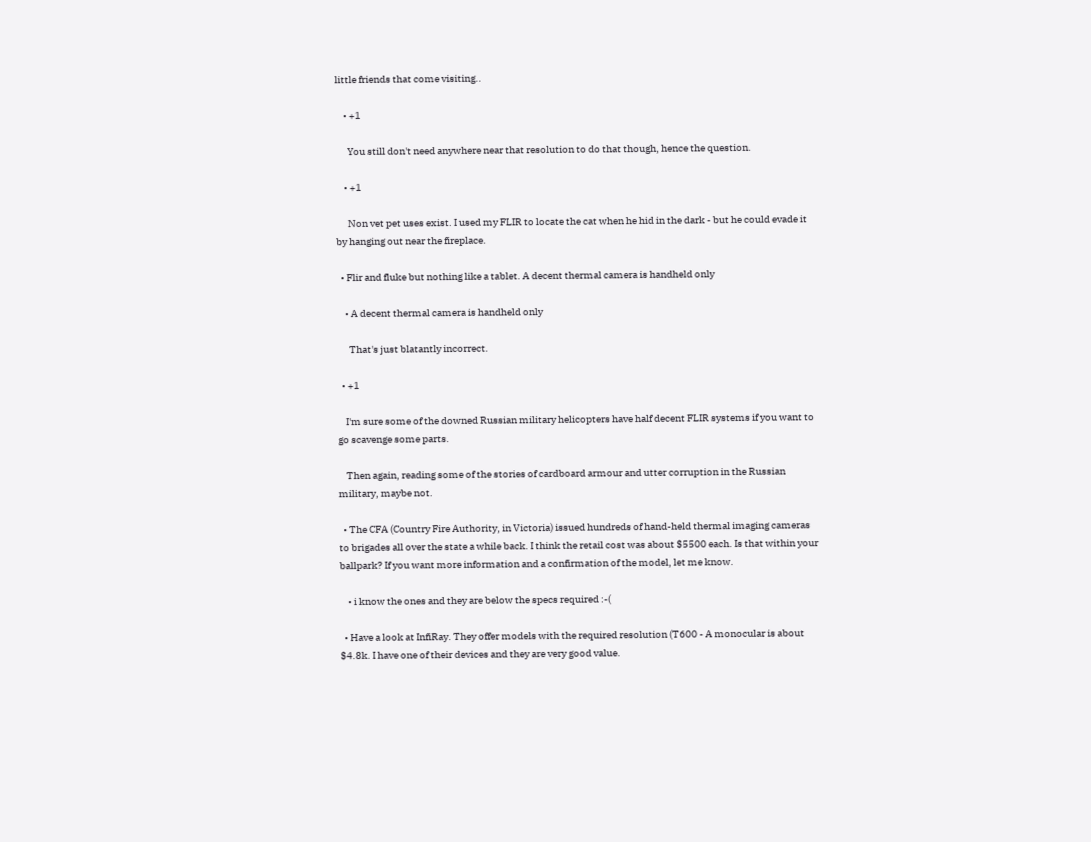little friends that come visiting..

    • +1

      You still don't need anywhere near that resolution to do that though, hence the question.

    • +1

      Non vet pet uses exist. I used my FLIR to locate the cat when he hid in the dark - but he could evade it by hanging out near the fireplace.

  • Flir and fluke but nothing like a tablet. A decent thermal camera is handheld only

    • A decent thermal camera is handheld only

      That's just blatantly incorrect.

  • +1

    I'm sure some of the downed Russian military helicopters have half decent FLIR systems if you want to go scavenge some parts.

    Then again, reading some of the stories of cardboard armour and utter corruption in the Russian military, maybe not.

  • The CFA (Country Fire Authority, in Victoria) issued hundreds of hand-held thermal imaging cameras to brigades all over the state a while back. I think the retail cost was about $5500 each. Is that within your ballpark? If you want more information and a confirmation of the model, let me know.

    • i know the ones and they are below the specs required :-(

  • Have a look at InfiRay. They offer models with the required resolution (T600 - A monocular is about $4.8k. I have one of their devices and they are very good value.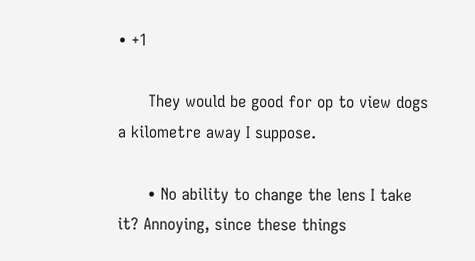• +1

      They would be good for op to view dogs a kilometre away I suppose.

      • No ability to change the lens I take it? Annoying, since these things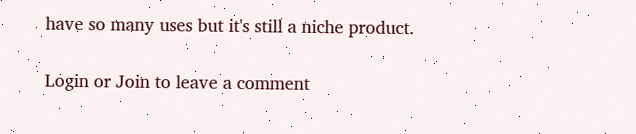have so many uses but it's still a niche product.

Login or Join to leave a comment